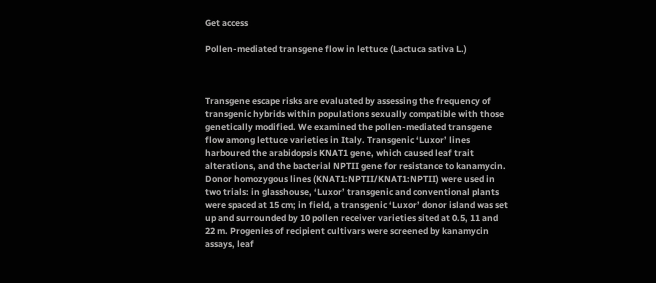Get access

Pollen-mediated transgene flow in lettuce (Lactuca sativa L.)



Transgene escape risks are evaluated by assessing the frequency of transgenic hybrids within populations sexually compatible with those genetically modified. We examined the pollen-mediated transgene flow among lettuce varieties in Italy. Transgenic ‘Luxor’ lines harboured the arabidopsis KNAT1 gene, which caused leaf trait alterations, and the bacterial NPTII gene for resistance to kanamycin. Donor homozygous lines (KNAT1:NPTII/KNAT1:NPTII) were used in two trials: in glasshouse, ‘Luxor’ transgenic and conventional plants were spaced at 15 cm; in field, a transgenic ‘Luxor’ donor island was set up and surrounded by 10 pollen receiver varieties sited at 0.5, 11 and 22 m. Progenies of recipient cultivars were screened by kanamycin assays, leaf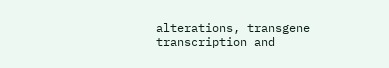alterations, transgene transcription and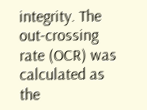integrity. The out-crossing rate (OCR) was calculated as the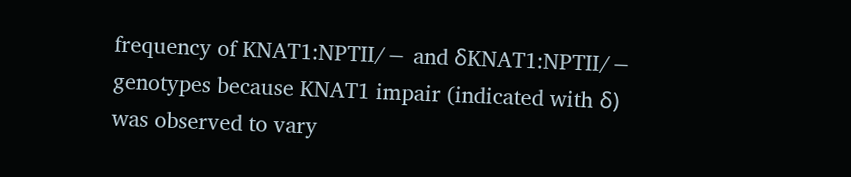frequency of KNAT1:NPTII/− and δKNAT1:NPTII/− genotypes because KNAT1 impair (indicated with δ) was observed to vary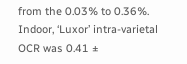from the 0.03% to 0.36%. Indoor, ‘Luxor’ intra-varietal OCR was 0.41 ±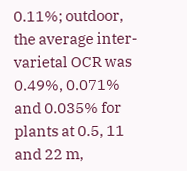0.11%; outdoor, the average inter-varietal OCR was 0.49%, 0.071% and 0.035% for plants at 0.5, 11 and 22 m,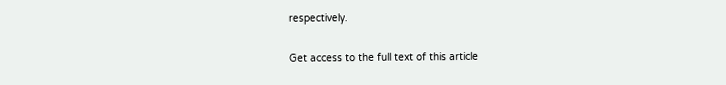respectively.

Get access to the full text of this article